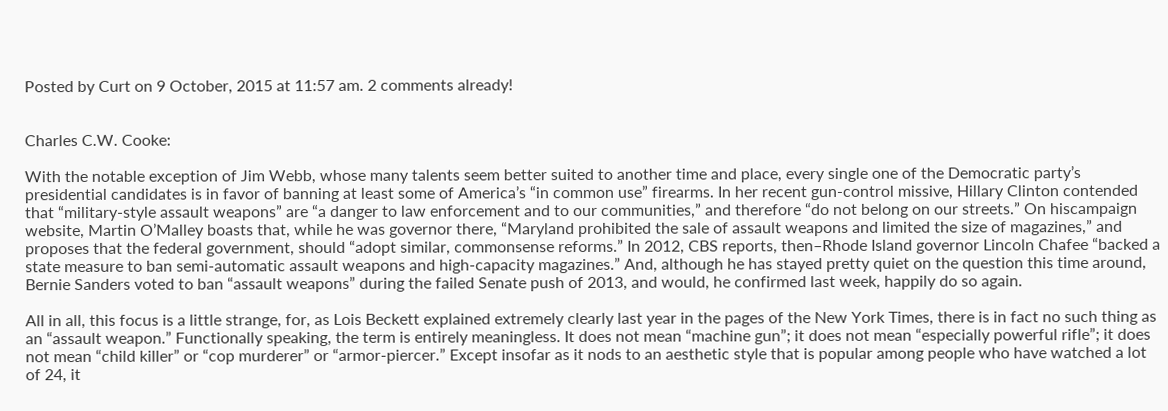Posted by Curt on 9 October, 2015 at 11:57 am. 2 comments already!


Charles C.W. Cooke:

With the notable exception of Jim Webb, whose many talents seem better suited to another time and place, every single one of the Democratic party’s presidential candidates is in favor of banning at least some of America’s “in common use” firearms. In her recent gun-control missive, Hillary Clinton contended that “military-style assault weapons” are “a danger to law enforcement and to our communities,” and therefore “do not belong on our streets.” On hiscampaign website, Martin O’Malley boasts that, while he was governor there, “Maryland prohibited the sale of assault weapons and limited the size of magazines,” and proposes that the federal government, should “adopt similar, commonsense reforms.” In 2012, CBS reports, then–Rhode Island governor Lincoln Chafee “backed a state measure to ban semi-automatic assault weapons and high-capacity magazines.” And, although he has stayed pretty quiet on the question this time around, Bernie Sanders voted to ban “assault weapons” during the failed Senate push of 2013, and would, he confirmed last week, happily do so again.

All in all, this focus is a little strange, for, as Lois Beckett explained extremely clearly last year in the pages of the New York Times, there is in fact no such thing as an “assault weapon.” Functionally speaking, the term is entirely meaningless. It does not mean “machine gun”; it does not mean “especially powerful rifle”; it does not mean “child killer” or “cop murderer” or “armor-piercer.” Except insofar as it nods to an aesthetic style that is popular among people who have watched a lot of 24, it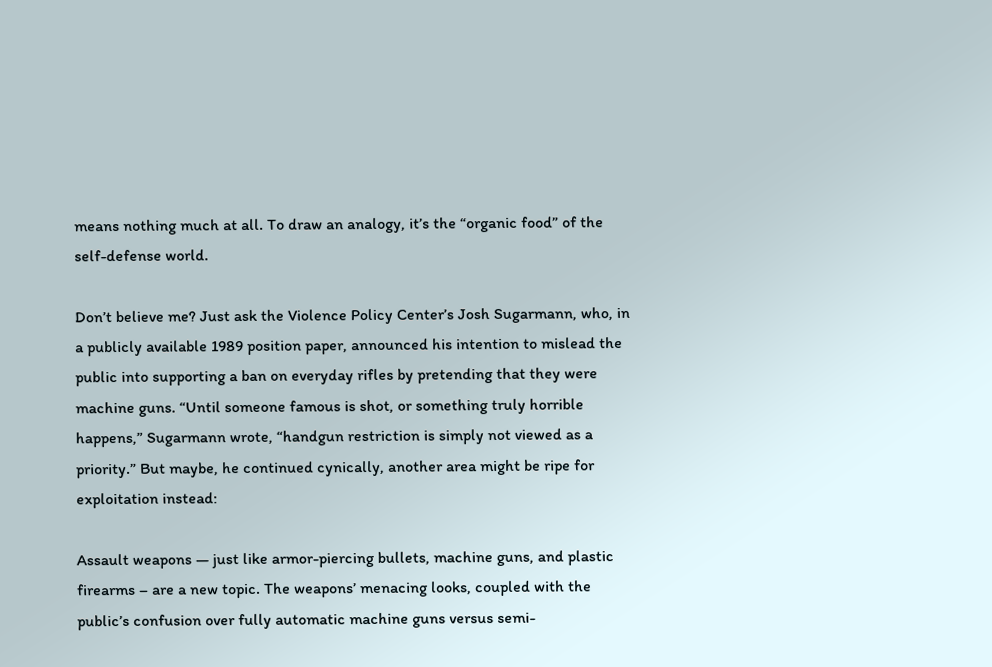means nothing much at all. To draw an analogy, it’s the “organic food” of the self-defense world.

Don’t believe me? Just ask the Violence Policy Center’s Josh Sugarmann, who, in a publicly available 1989 position paper, announced his intention to mislead the public into supporting a ban on everyday rifles by pretending that they were machine guns. “Until someone famous is shot, or something truly horrible happens,” Sugarmann wrote, “handgun restriction is simply not viewed as a priority.” But maybe, he continued cynically, another area might be ripe for exploitation instead:

Assault weapons — just like armor-piercing bullets, machine guns, and plastic firearms – are a new topic. The weapons’ menacing looks, coupled with the public’s confusion over fully automatic machine guns versus semi-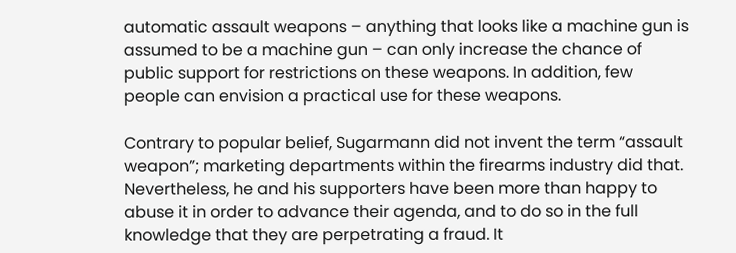automatic assault weapons – anything that looks like a machine gun is assumed to be a machine gun – can only increase the chance of public support for restrictions on these weapons. In addition, few people can envision a practical use for these weapons.

Contrary to popular belief, Sugarmann did not invent the term “assault weapon”; marketing departments within the firearms industry did that. Nevertheless, he and his supporters have been more than happy to abuse it in order to advance their agenda, and to do so in the full knowledge that they are perpetrating a fraud. It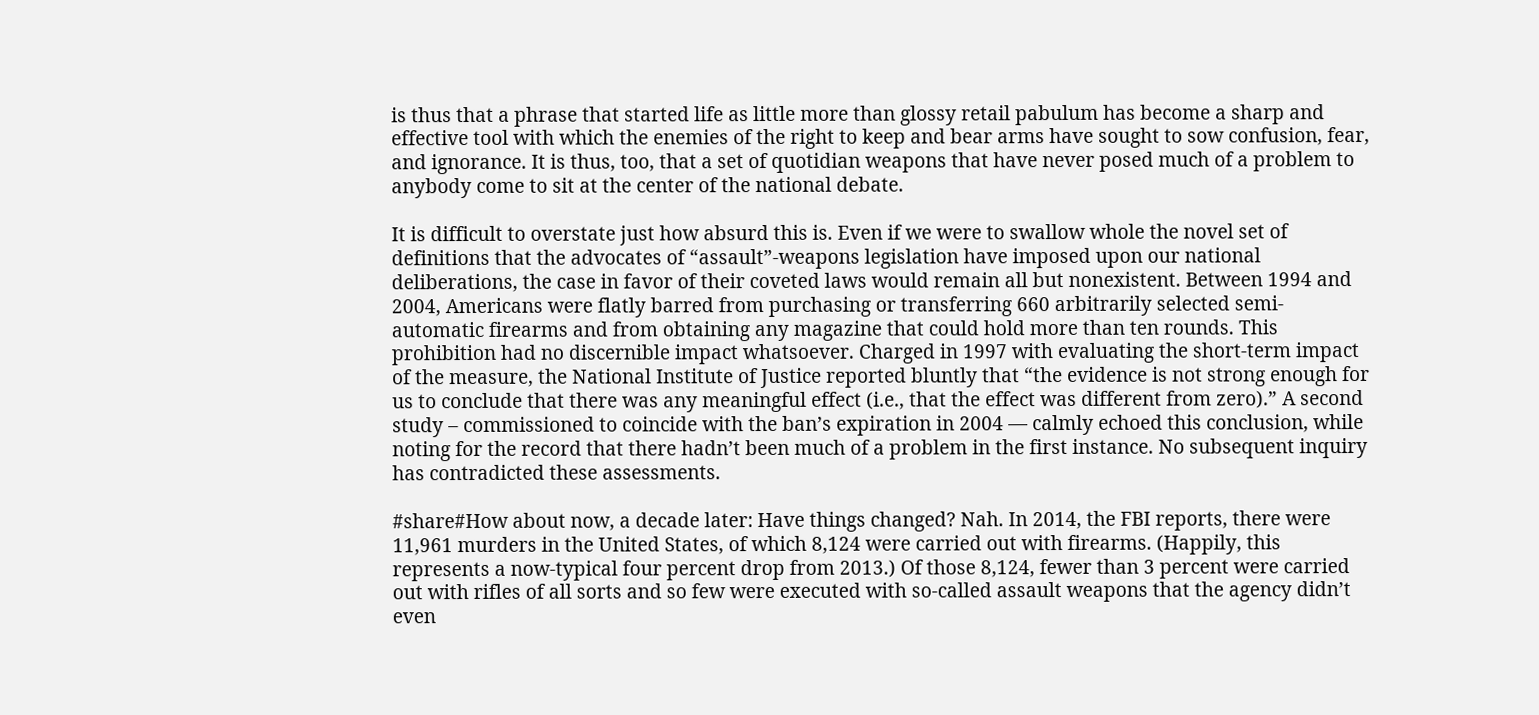is thus that a phrase that started life as little more than glossy retail pabulum has become a sharp and effective tool with which the enemies of the right to keep and bear arms have sought to sow confusion, fear, and ignorance. It is thus, too, that a set of quotidian weapons that have never posed much of a problem to anybody come to sit at the center of the national debate.

It is difficult to overstate just how absurd this is. Even if we were to swallow whole the novel set of definitions that the advocates of “assault”-weapons legislation have imposed upon our national deliberations, the case in favor of their coveted laws would remain all but nonexistent. Between 1994 and 2004, Americans were flatly barred from purchasing or transferring 660 arbitrarily selected semi-automatic firearms and from obtaining any magazine that could hold more than ten rounds. This prohibition had no discernible impact whatsoever. Charged in 1997 with evaluating the short-term impact of the measure, the National Institute of Justice reported bluntly that “the evidence is not strong enough for us to conclude that there was any meaningful effect (i.e., that the effect was different from zero).” A second study – commissioned to coincide with the ban’s expiration in 2004 — calmly echoed this conclusion, while noting for the record that there hadn’t been much of a problem in the first instance. No subsequent inquiry has contradicted these assessments.

#share#How about now, a decade later: Have things changed? Nah. In 2014, the FBI reports, there were 11,961 murders in the United States, of which 8,124 were carried out with firearms. (Happily, this represents a now-typical four percent drop from 2013.) Of those 8,124, fewer than 3 percent were carried out with rifles of all sorts and so few were executed with so-called assault weapons that the agency didn’t even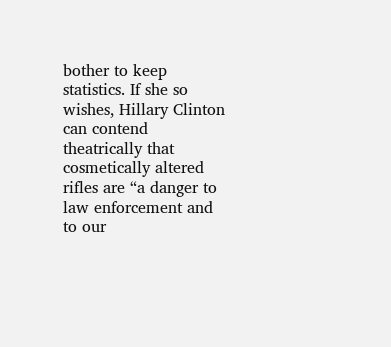bother to keep statistics. If she so wishes, Hillary Clinton can contend theatrically that cosmetically altered rifles are “a danger to law enforcement and to our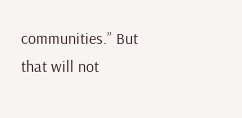communities.” But that will not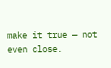make it true — not even close.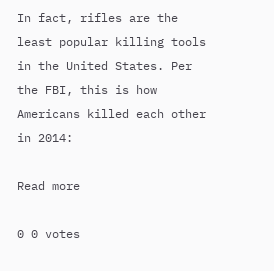In fact, rifles are the least popular killing tools in the United States. Per the FBI, this is how Americans killed each other in 2014:

Read more

0 0 votes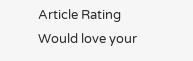Article Rating
Would love your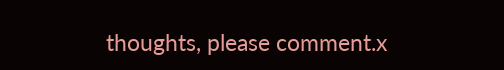thoughts, please comment.x